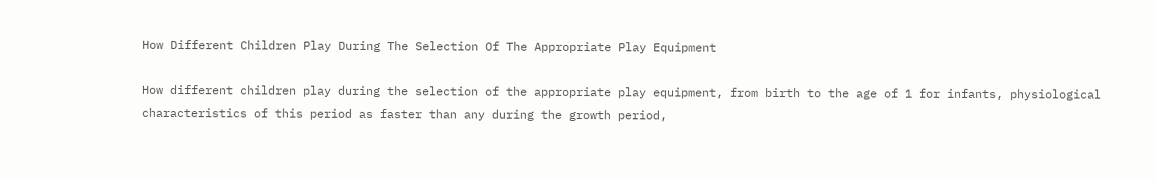How Different Children Play During The Selection Of The Appropriate Play Equipment

How different children play during the selection of the appropriate play equipment, from birth to the age of 1 for infants, physiological characteristics of this period as faster than any during the growth period,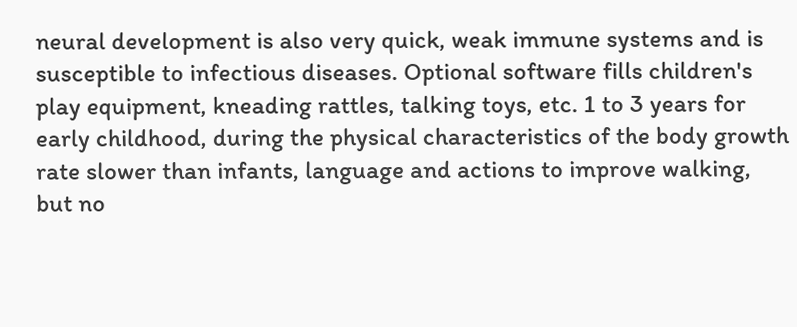neural development is also very quick, weak immune systems and is susceptible to infectious diseases. Optional software fills children's play equipment, kneading rattles, talking toys, etc. 1 to 3 years for early childhood, during the physical characteristics of the body growth rate slower than infants, language and actions to improve walking, but no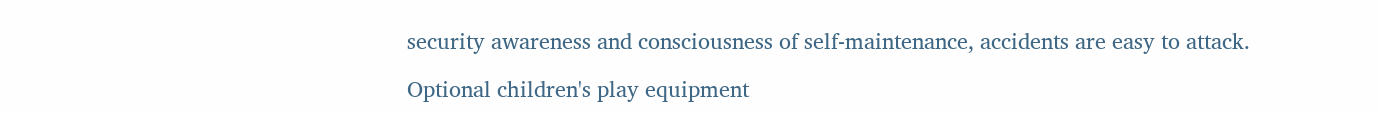security awareness and consciousness of self-maintenance, accidents are easy to attack.

Optional children's play equipment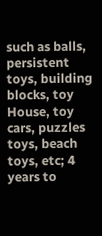such as balls, persistent toys, building blocks, toy House, toy cars, puzzles toys, beach toys, etc; 4 years to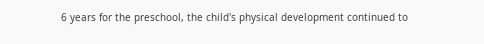6 years for the preschool, the child's physical development continued to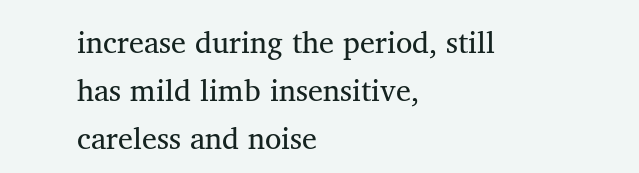increase during the period, still has mild limb insensitive, careless and noise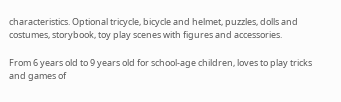characteristics. Optional tricycle, bicycle and helmet, puzzles, dolls and costumes, storybook, toy play scenes with figures and accessories.

From 6 years old to 9 years old for school-age children, loves to play tricks and games of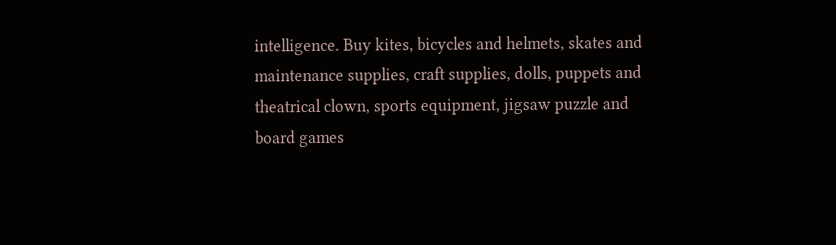intelligence. Buy kites, bicycles and helmets, skates and maintenance supplies, craft supplies, dolls, puppets and theatrical clown, sports equipment, jigsaw puzzle and board games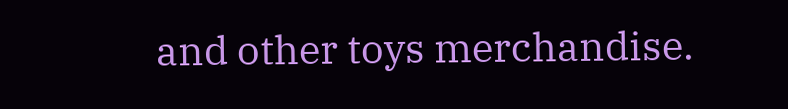and other toys merchandise.